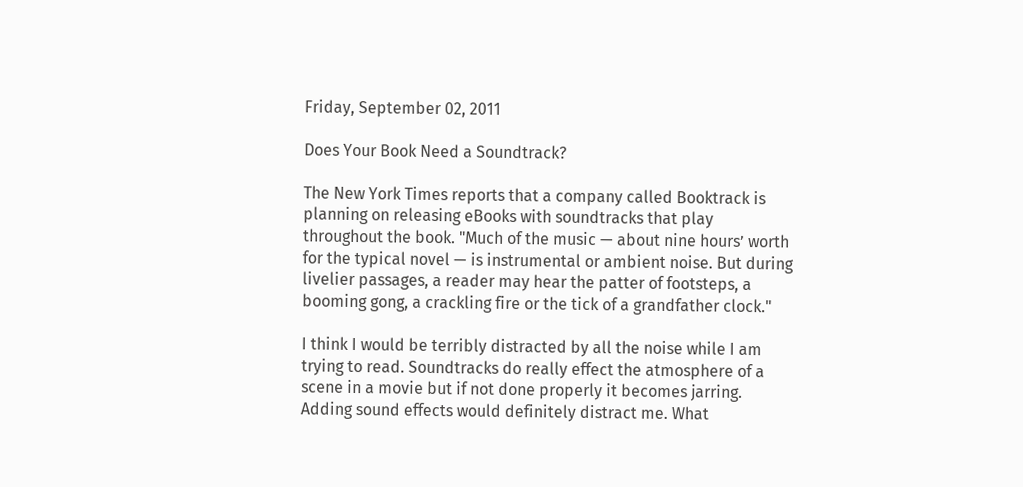Friday, September 02, 2011

Does Your Book Need a Soundtrack?

The New York Times reports that a company called Booktrack is planning on releasing eBooks with soundtracks that play throughout the book. "Much of the music — about nine hours’ worth for the typical novel — is instrumental or ambient noise. But during livelier passages, a reader may hear the patter of footsteps, a booming gong, a crackling fire or the tick of a grandfather clock."

I think I would be terribly distracted by all the noise while I am trying to read. Soundtracks do really effect the atmosphere of a scene in a movie but if not done properly it becomes jarring. Adding sound effects would definitely distract me. What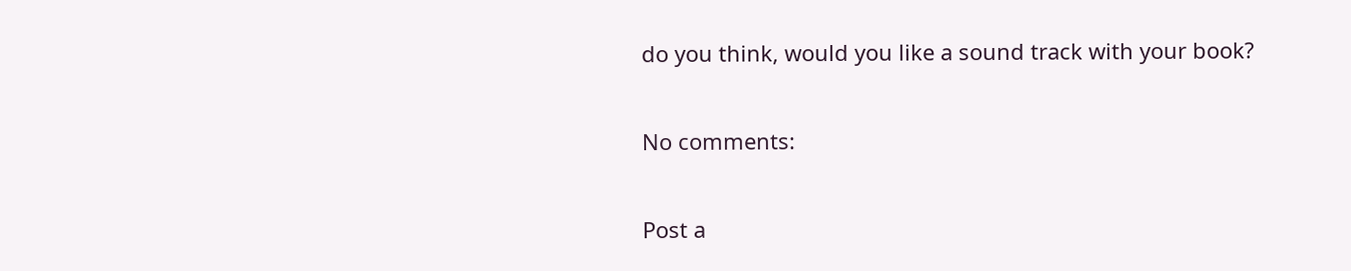do you think, would you like a sound track with your book?

No comments:

Post a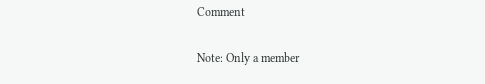Comment

Note: Only a member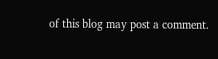of this blog may post a comment.